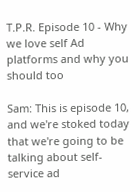T.P.R. Episode 10 - Why we love self Ad platforms and why you should too

Sam: This is episode 10, and we're stoked today that we're going to be talking about self-service ad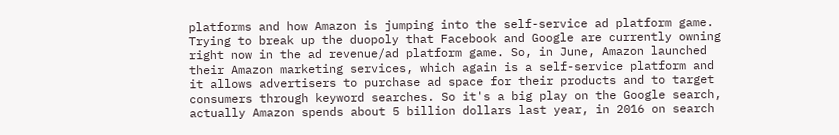platforms and how Amazon is jumping into the self-service ad platform game. Trying to break up the duopoly that Facebook and Google are currently owning right now in the ad revenue/ad platform game. So, in June, Amazon launched their Amazon marketing services, which again is a self-service platform and it allows advertisers to purchase ad space for their products and to target consumers through keyword searches. So it's a big play on the Google search, actually Amazon spends about 5 billion dollars last year, in 2016 on search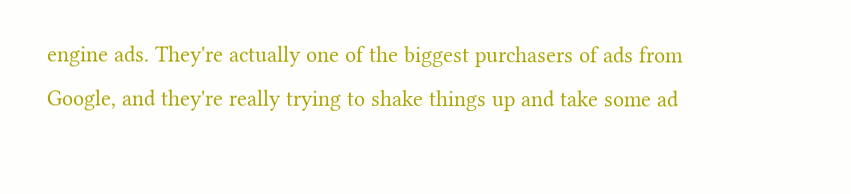engine ads. They're actually one of the biggest purchasers of ads from Google, and they're really trying to shake things up and take some ad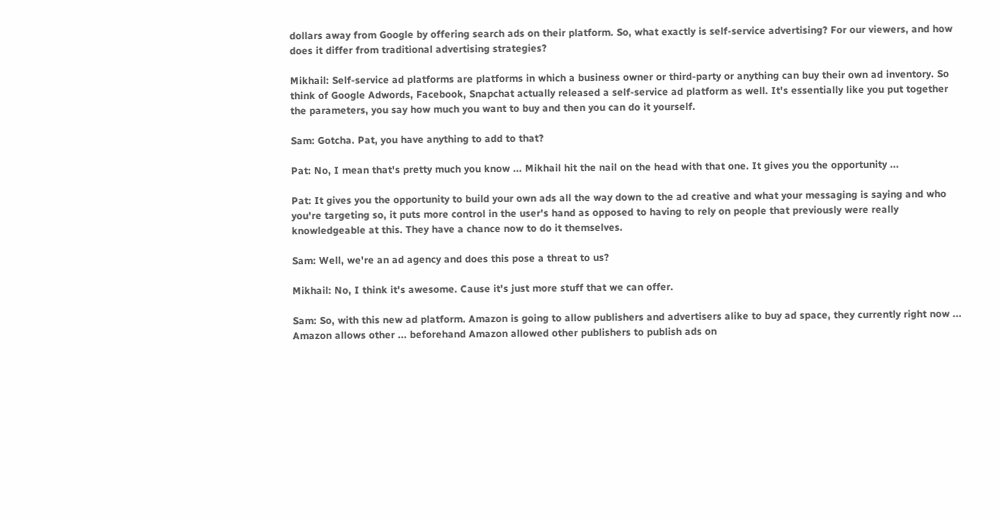dollars away from Google by offering search ads on their platform. So, what exactly is self-service advertising? For our viewers, and how does it differ from traditional advertising strategies?

Mikhail: Self-service ad platforms are platforms in which a business owner or third-party or anything can buy their own ad inventory. So think of Google Adwords, Facebook, Snapchat actually released a self-service ad platform as well. It's essentially like you put together the parameters, you say how much you want to buy and then you can do it yourself.

Sam: Gotcha. Pat, you have anything to add to that?

Pat: No, I mean that's pretty much you know ... Mikhail hit the nail on the head with that one. It gives you the opportunity ...

Pat: It gives you the opportunity to build your own ads all the way down to the ad creative and what your messaging is saying and who you're targeting so, it puts more control in the user's hand as opposed to having to rely on people that previously were really knowledgeable at this. They have a chance now to do it themselves.

Sam: Well, we're an ad agency and does this pose a threat to us?

Mikhail: No, I think it's awesome. Cause it's just more stuff that we can offer.

Sam: So, with this new ad platform. Amazon is going to allow publishers and advertisers alike to buy ad space, they currently right now ... Amazon allows other ... beforehand Amazon allowed other publishers to publish ads on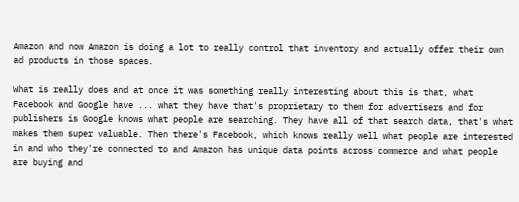Amazon and now Amazon is doing a lot to really control that inventory and actually offer their own ad products in those spaces.

What is really does and at once it was something really interesting about this is that, what Facebook and Google have ... what they have that's proprietary to them for advertisers and for publishers is Google knows what people are searching. They have all of that search data, that's what makes them super valuable. Then there's Facebook, which knows really well what people are interested in and who they're connected to and Amazon has unique data points across commerce and what people are buying and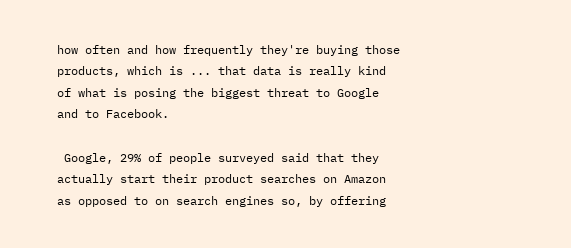how often and how frequently they're buying those products, which is ... that data is really kind of what is posing the biggest threat to Google and to Facebook.

 Google, 29% of people surveyed said that they actually start their product searches on Amazon as opposed to on search engines so, by offering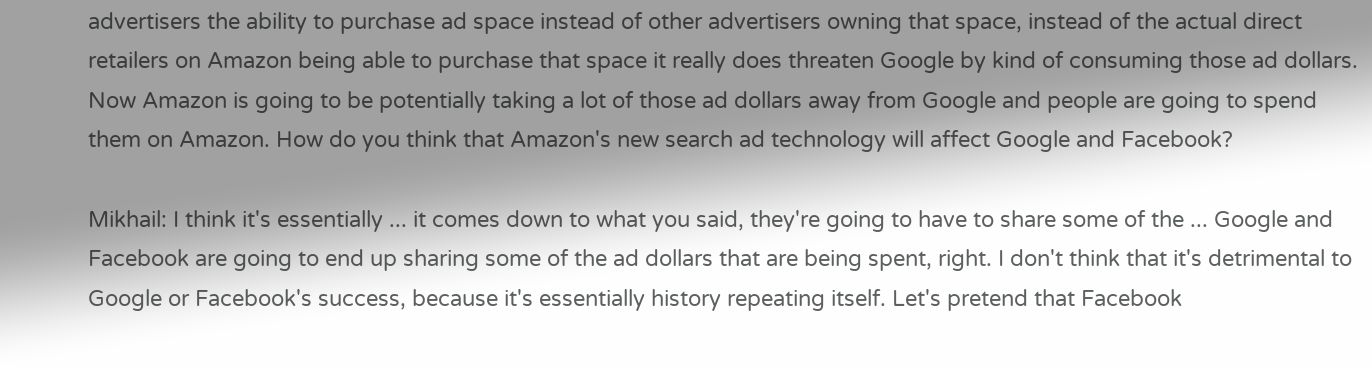advertisers the ability to purchase ad space instead of other advertisers owning that space, instead of the actual direct retailers on Amazon being able to purchase that space it really does threaten Google by kind of consuming those ad dollars. Now Amazon is going to be potentially taking a lot of those ad dollars away from Google and people are going to spend them on Amazon. How do you think that Amazon's new search ad technology will affect Google and Facebook?

Mikhail: I think it's essentially ... it comes down to what you said, they're going to have to share some of the ... Google and Facebook are going to end up sharing some of the ad dollars that are being spent, right. I don't think that it's detrimental to Google or Facebook's success, because it's essentially history repeating itself. Let's pretend that Facebook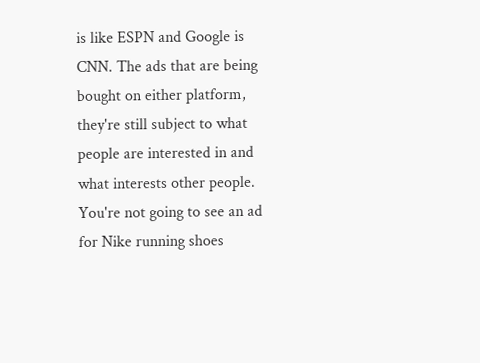is like ESPN and Google is CNN. The ads that are being bought on either platform, they're still subject to what people are interested in and what interests other people. You're not going to see an ad for Nike running shoes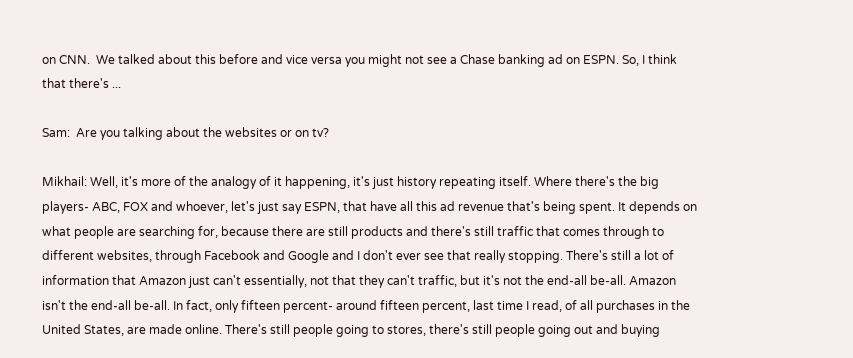on CNN.  We talked about this before and vice versa you might not see a Chase banking ad on ESPN. So, I think that there's ...

Sam:  Are you talking about the websites or on tv?

Mikhail: Well, it's more of the analogy of it happening, it's just history repeating itself. Where there's the big players- ABC, FOX and whoever, let's just say ESPN, that have all this ad revenue that's being spent. It depends on what people are searching for, because there are still products and there's still traffic that comes through to different websites, through Facebook and Google and I don't ever see that really stopping. There's still a lot of information that Amazon just can't essentially, not that they can't traffic, but it's not the end-all be-all. Amazon isn't the end-all be-all. In fact, only fifteen percent- around fifteen percent, last time I read, of all purchases in the United States, are made online. There's still people going to stores, there's still people going out and buying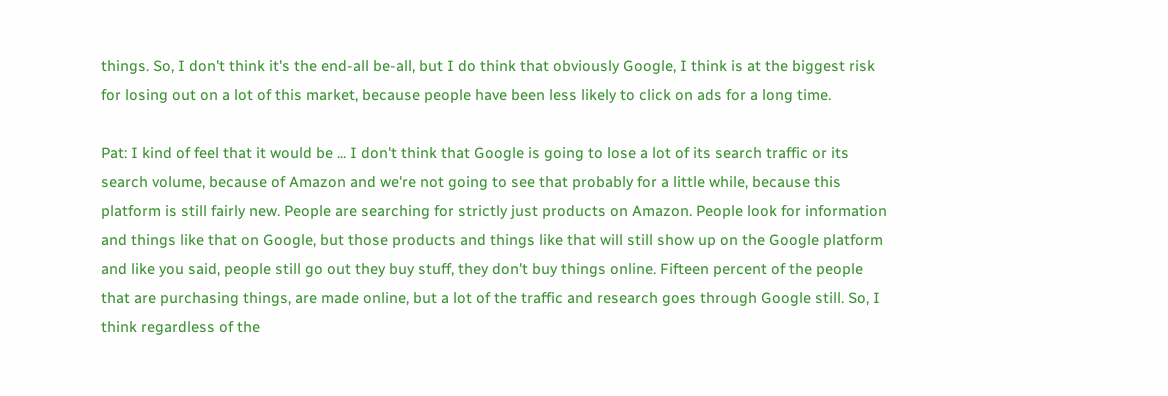things. So, I don't think it's the end-all be-all, but I do think that obviously Google, I think is at the biggest risk for losing out on a lot of this market, because people have been less likely to click on ads for a long time.

Pat: I kind of feel that it would be ... I don't think that Google is going to lose a lot of its search traffic or its search volume, because of Amazon and we're not going to see that probably for a little while, because this platform is still fairly new. People are searching for strictly just products on Amazon. People look for information and things like that on Google, but those products and things like that will still show up on the Google platform and like you said, people still go out they buy stuff, they don't buy things online. Fifteen percent of the people that are purchasing things, are made online, but a lot of the traffic and research goes through Google still. So, I think regardless of the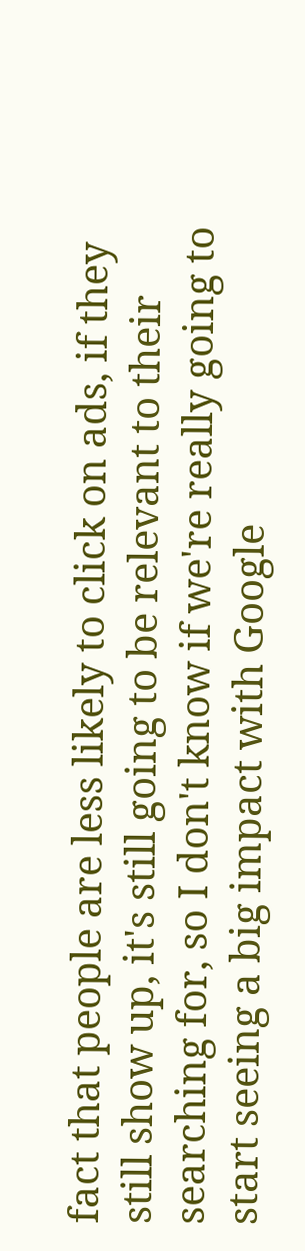fact that people are less likely to click on ads, if they still show up, it's still going to be relevant to their searching for, so I don't know if we're really going to start seeing a big impact with Google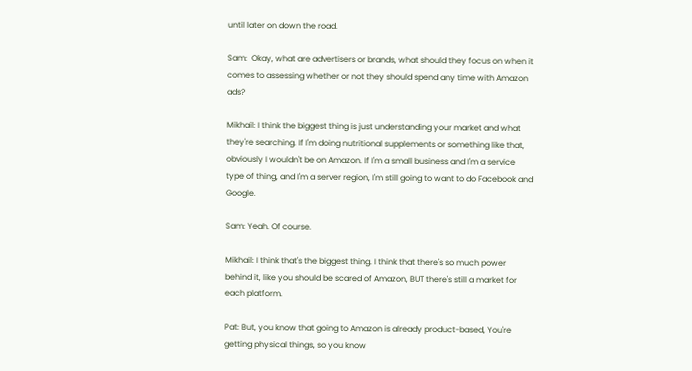until later on down the road.

Sam:  Okay, what are advertisers or brands, what should they focus on when it comes to assessing whether or not they should spend any time with Amazon ads?

Mikhail: I think the biggest thing is just understanding your market and what they're searching. If I'm doing nutritional supplements or something like that, obviously I wouldn't be on Amazon. If I'm a small business and I'm a service type of thing, and I'm a server region, I'm still going to want to do Facebook and Google.

Sam: Yeah. Of course.

Mikhail: I think that's the biggest thing. I think that there's so much power behind it, like you should be scared of Amazon, BUT there's still a market for each platform.

Pat: But, you know that going to Amazon is already product-based, You're getting physical things, so you know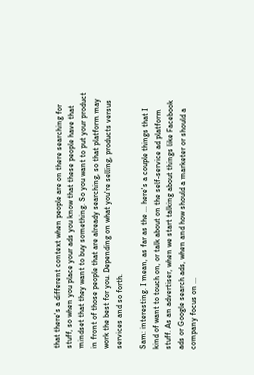that there's a different context when people are on there searching for stuff, so when you place your ads you know that these people have that mindset that they want to buy something. So you want to put your product in front of those people that are already searching, so that platform may work the best for you. Depending on what you're selling, products versus services and so forth.

Sam: interesting. I mean, as far as the ... here's a couple things that I kind of want to touch on, or talk about on the self-service ad platform stuff. As an advertiser, when we start talking about things like Facebook ads or Google search ads, when and how should a marketer or should a company focus on ...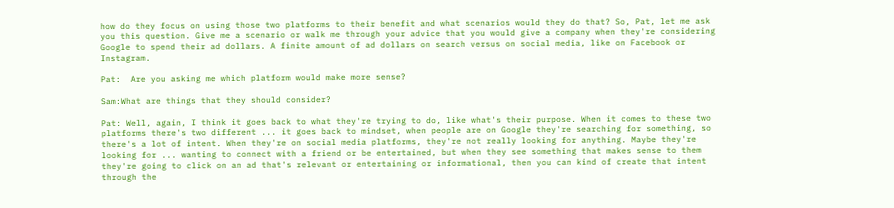how do they focus on using those two platforms to their benefit and what scenarios would they do that? So, Pat, let me ask you this question. Give me a scenario or walk me through your advice that you would give a company when they're considering Google to spend their ad dollars. A finite amount of ad dollars on search versus on social media, like on Facebook or Instagram.

Pat:  Are you asking me which platform would make more sense?

Sam:What are things that they should consider?

Pat: Well, again, I think it goes back to what they're trying to do, like what's their purpose. When it comes to these two platforms there's two different ... it goes back to mindset, when people are on Google they're searching for something, so there's a lot of intent. When they're on social media platforms, they're not really looking for anything. Maybe they're looking for ... wanting to connect with a friend or be entertained, but when they see something that makes sense to them they're going to click on an ad that's relevant or entertaining or informational, then you can kind of create that intent through the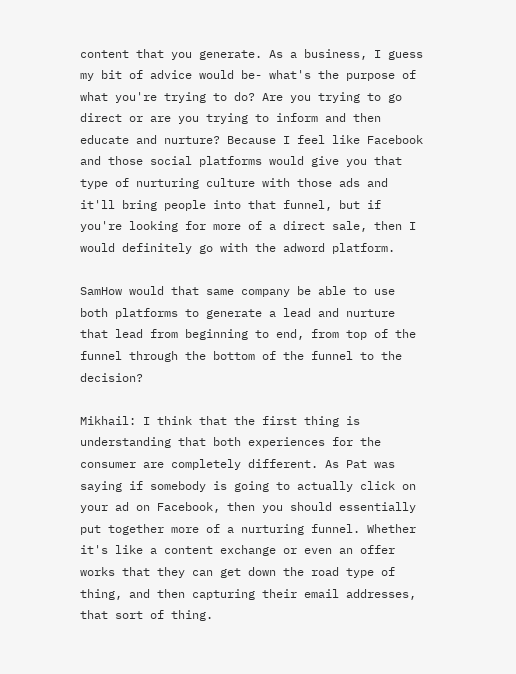content that you generate. As a business, I guess my bit of advice would be- what's the purpose of what you're trying to do? Are you trying to go direct or are you trying to inform and then educate and nurture? Because I feel like Facebook and those social platforms would give you that type of nurturing culture with those ads and it'll bring people into that funnel, but if you're looking for more of a direct sale, then I would definitely go with the adword platform.

SamHow would that same company be able to use both platforms to generate a lead and nurture that lead from beginning to end, from top of the funnel through the bottom of the funnel to the decision?

Mikhail: I think that the first thing is understanding that both experiences for the consumer are completely different. As Pat was saying if somebody is going to actually click on your ad on Facebook, then you should essentially put together more of a nurturing funnel. Whether it's like a content exchange or even an offer works that they can get down the road type of thing, and then capturing their email addresses, that sort of thing.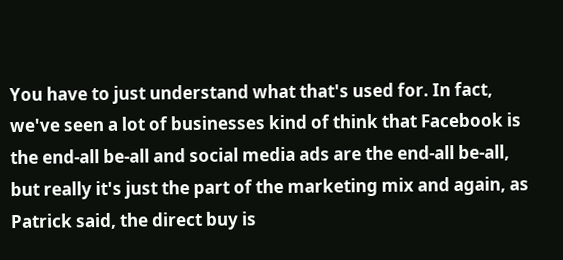You have to just understand what that's used for. In fact, we've seen a lot of businesses kind of think that Facebook is the end-all be-all and social media ads are the end-all be-all, but really it's just the part of the marketing mix and again, as Patrick said, the direct buy is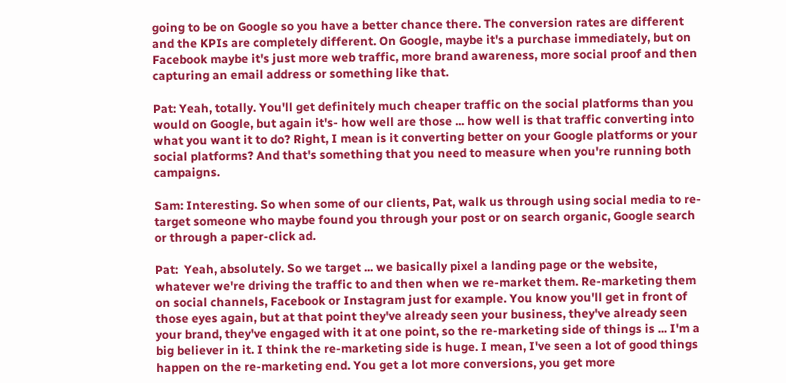going to be on Google so you have a better chance there. The conversion rates are different and the KPIs are completely different. On Google, maybe it's a purchase immediately, but on Facebook maybe it's just more web traffic, more brand awareness, more social proof and then capturing an email address or something like that.

Pat: Yeah, totally. You'll get definitely much cheaper traffic on the social platforms than you would on Google, but again it's- how well are those ... how well is that traffic converting into what you want it to do? Right, I mean is it converting better on your Google platforms or your social platforms? And that's something that you need to measure when you're running both campaigns.

Sam: Interesting. So when some of our clients, Pat, walk us through using social media to re-target someone who maybe found you through your post or on search organic, Google search or through a paper-click ad.

Pat:  Yeah, absolutely. So we target ... we basically pixel a landing page or the website, whatever we're driving the traffic to and then when we re-market them. Re-marketing them on social channels, Facebook or Instagram just for example. You know you'll get in front of those eyes again, but at that point they've already seen your business, they've already seen your brand, they've engaged with it at one point, so the re-marketing side of things is ... I'm a big believer in it. I think the re-marketing side is huge. I mean, I've seen a lot of good things happen on the re-marketing end. You get a lot more conversions, you get more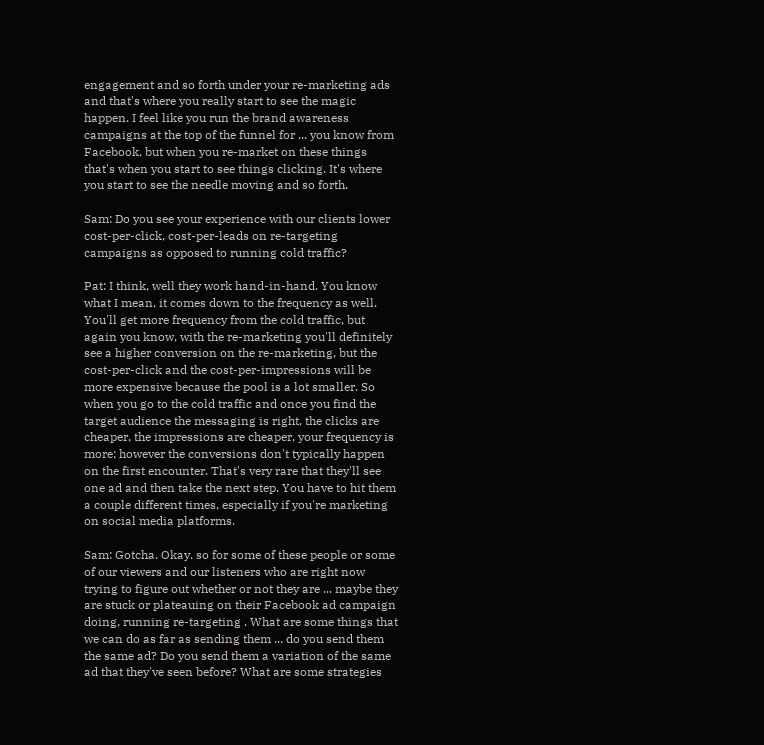engagement and so forth under your re-marketing ads and that's where you really start to see the magic happen. I feel like you run the brand awareness campaigns at the top of the funnel for ... you know from Facebook, but when you re-market on these things that's when you start to see things clicking. It's where you start to see the needle moving and so forth.

Sam: Do you see your experience with our clients lower cost-per-click, cost-per-leads on re-targeting campaigns as opposed to running cold traffic?

Pat: I think, well they work hand-in-hand. You know what I mean, it comes down to the frequency as well. You'll get more frequency from the cold traffic, but again you know, with the re-marketing you'll definitely see a higher conversion on the re-marketing, but the cost-per-click and the cost-per-impressions will be more expensive because the pool is a lot smaller. So when you go to the cold traffic and once you find the target audience the messaging is right, the clicks are cheaper, the impressions are cheaper, your frequency is more; however the conversions don't typically happen on the first encounter. That's very rare that they'll see one ad and then take the next step. You have to hit them a couple different times, especially if you're marketing on social media platforms.

Sam: Gotcha. Okay. so for some of these people or some of our viewers and our listeners who are right now trying to figure out whether or not they are ... maybe they are stuck or plateauing on their Facebook ad campaign doing, running re-targeting . What are some things that we can do as far as sending them ... do you send them the same ad? Do you send them a variation of the same ad that they've seen before? What are some strategies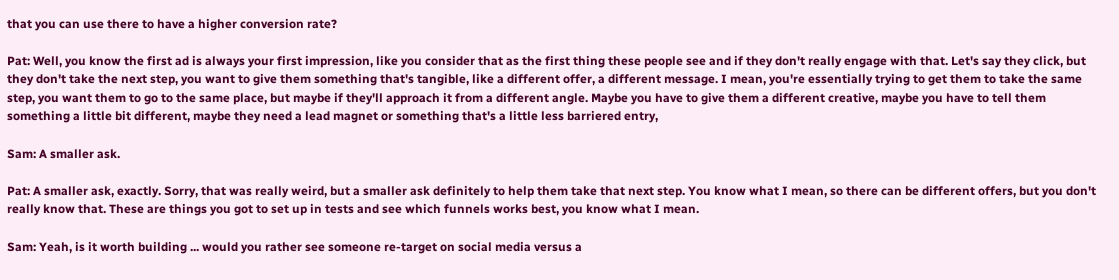that you can use there to have a higher conversion rate?

Pat: Well, you know the first ad is always your first impression, like you consider that as the first thing these people see and if they don't really engage with that. Let's say they click, but they don't take the next step, you want to give them something that's tangible, like a different offer, a different message. I mean, you're essentially trying to get them to take the same step, you want them to go to the same place, but maybe if they'll approach it from a different angle. Maybe you have to give them a different creative, maybe you have to tell them something a little bit different, maybe they need a lead magnet or something that's a little less barriered entry,

Sam: A smaller ask.

Pat: A smaller ask, exactly. Sorry, that was really weird, but a smaller ask definitely to help them take that next step. You know what I mean, so there can be different offers, but you don't really know that. These are things you got to set up in tests and see which funnels works best, you know what I mean.

Sam: Yeah, is it worth building ... would you rather see someone re-target on social media versus a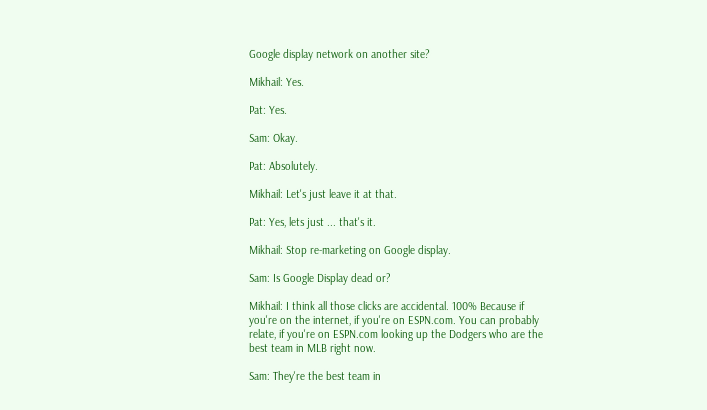Google display network on another site?

Mikhail: Yes.

Pat: Yes.

Sam: Okay.

Pat: Absolutely.

Mikhail: Let's just leave it at that.

Pat: Yes, lets just ... that's it.

Mikhail: Stop re-marketing on Google display.

Sam: Is Google Display dead or?

Mikhail: I think all those clicks are accidental. 100% Because if you're on the internet, if you're on ESPN.com. You can probably relate, if you're on ESPN.com looking up the Dodgers who are the best team in MLB right now.

Sam: They're the best team in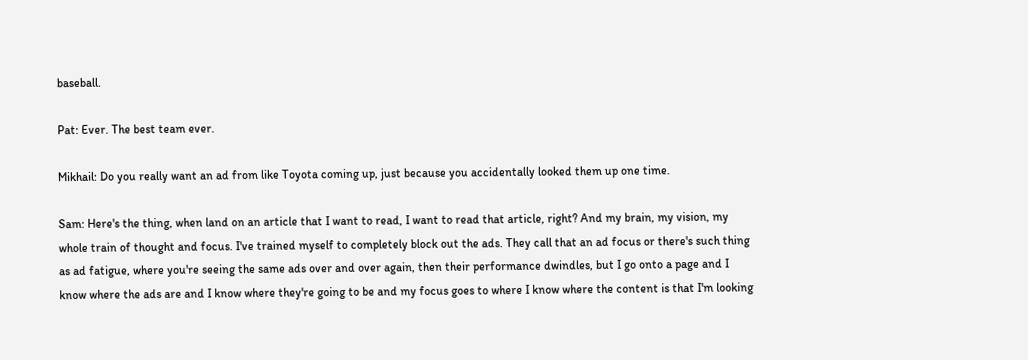baseball.

Pat: Ever. The best team ever.

Mikhail: Do you really want an ad from like Toyota coming up, just because you accidentally looked them up one time.

Sam: Here's the thing, when land on an article that I want to read, I want to read that article, right? And my brain, my vision, my whole train of thought and focus. I've trained myself to completely block out the ads. They call that an ad focus or there's such thing as ad fatigue, where you're seeing the same ads over and over again, then their performance dwindles, but I go onto a page and I know where the ads are and I know where they're going to be and my focus goes to where I know where the content is that I'm looking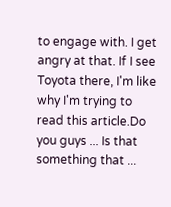to engage with. I get angry at that. If I see Toyota there, I'm like why I'm trying to read this article.Do you guys ... Is that something that ...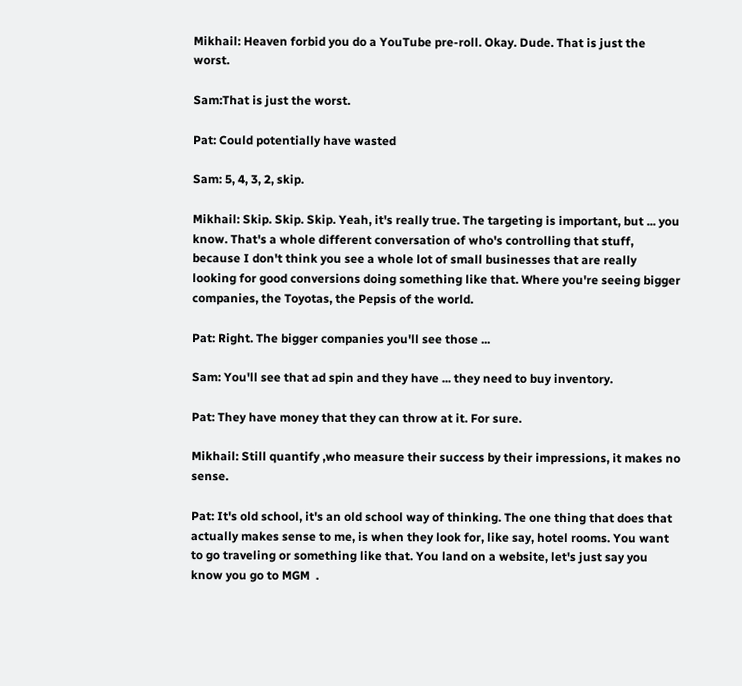Mikhail: Heaven forbid you do a YouTube pre-roll. Okay. Dude. That is just the worst.

Sam:That is just the worst.

Pat: Could potentially have wasted

Sam: 5, 4, 3, 2, skip.

Mikhail: Skip. Skip. Skip. Yeah, it's really true. The targeting is important, but ... you know. That's a whole different conversation of who's controlling that stuff, because I don't think you see a whole lot of small businesses that are really looking for good conversions doing something like that. Where you're seeing bigger companies, the Toyotas, the Pepsis of the world.

Pat: Right. The bigger companies you'll see those ...

Sam: You'll see that ad spin and they have ... they need to buy inventory.

Pat: They have money that they can throw at it. For sure.

Mikhail: Still quantify ,who measure their success by their impressions, it makes no sense.

Pat: It's old school, it's an old school way of thinking. The one thing that does that actually makes sense to me, is when they look for, like say, hotel rooms. You want to go traveling or something like that. You land on a website, let's just say you know you go to MGM  .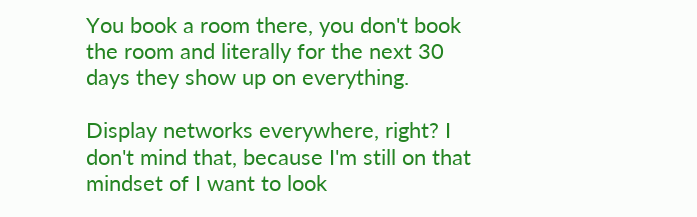You book a room there, you don't book the room and literally for the next 30 days they show up on everything.

Display networks everywhere, right? I don't mind that, because I'm still on that mindset of I want to look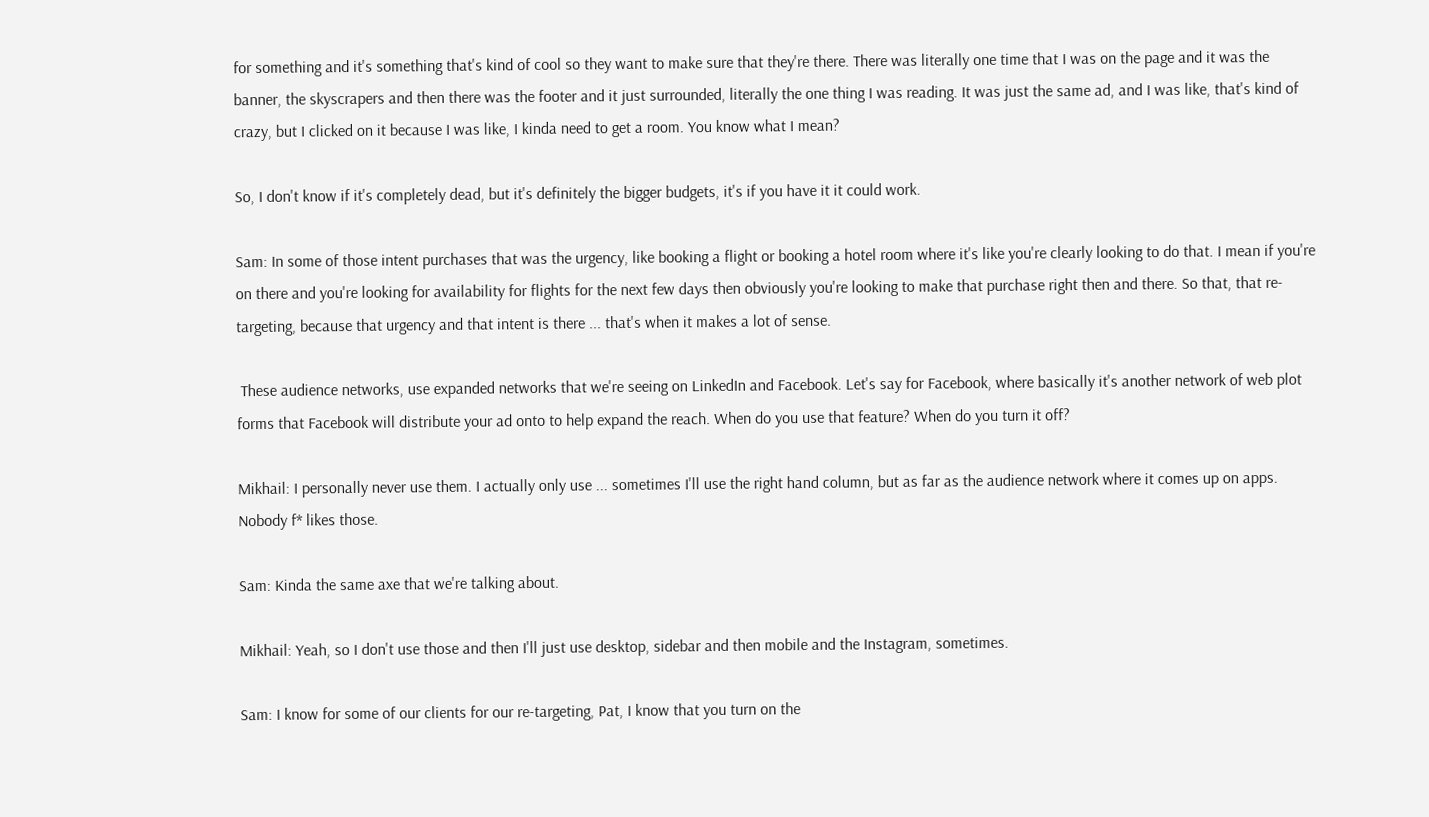for something and it's something that's kind of cool so they want to make sure that they're there. There was literally one time that I was on the page and it was the banner, the skyscrapers and then there was the footer and it just surrounded, literally the one thing I was reading. It was just the same ad, and I was like, that's kind of crazy, but I clicked on it because I was like, I kinda need to get a room. You know what I mean?

So, I don't know if it's completely dead, but it's definitely the bigger budgets, it's if you have it it could work.

Sam: In some of those intent purchases that was the urgency, like booking a flight or booking a hotel room where it's like you're clearly looking to do that. I mean if you're on there and you're looking for availability for flights for the next few days then obviously you're looking to make that purchase right then and there. So that, that re-targeting, because that urgency and that intent is there ... that's when it makes a lot of sense.

 These audience networks, use expanded networks that we're seeing on LinkedIn and Facebook. Let's say for Facebook, where basically it's another network of web plot forms that Facebook will distribute your ad onto to help expand the reach. When do you use that feature? When do you turn it off?

Mikhail: I personally never use them. I actually only use ... sometimes I'll use the right hand column, but as far as the audience network where it comes up on apps. Nobody f* likes those.

Sam: Kinda the same axe that we're talking about.

Mikhail: Yeah, so I don't use those and then I'll just use desktop, sidebar and then mobile and the Instagram, sometimes.

Sam: I know for some of our clients for our re-targeting, Pat, I know that you turn on the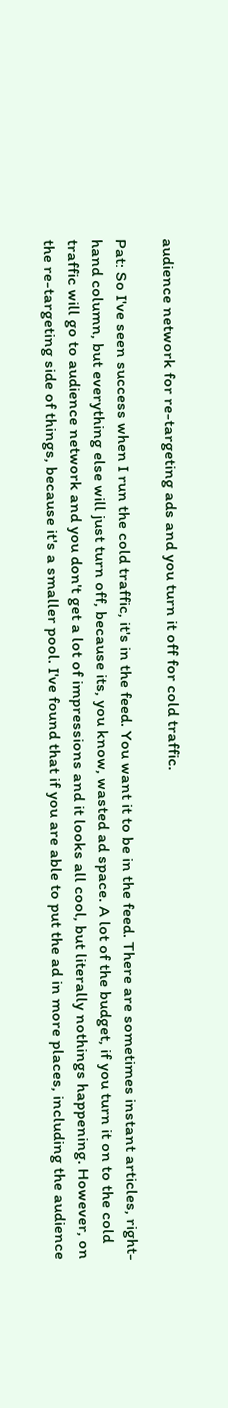audience network for re-targeting ads and you turn it off for cold traffic.

Pat: So I've seen success when I run the cold traffic, it's in the feed. You want it to be in the feed. There are sometimes instant articles, right-hand column, but everything else will just turn off, because its, you know, wasted ad space. A lot of the budget, if you turn it on to the cold traffic will go to audience network and you don't get a lot of impressions and it looks all cool, but literally nothings happening. However, on the re-targeting side of things, because it's a smaller pool. I've found that if you are able to put the ad in more places, including the audience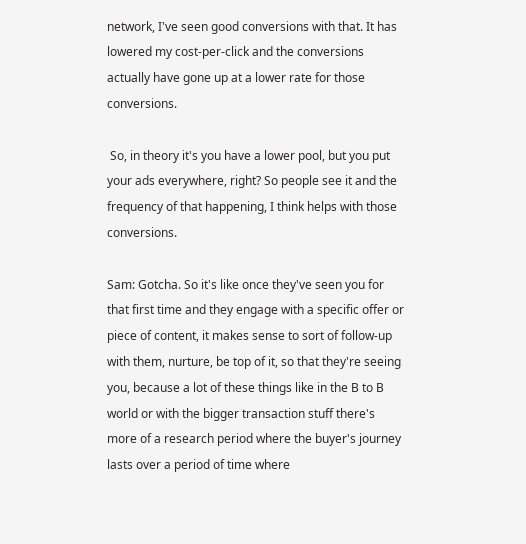network, I've seen good conversions with that. It has lowered my cost-per-click and the conversions actually have gone up at a lower rate for those conversions.

 So, in theory it's you have a lower pool, but you put your ads everywhere, right? So people see it and the frequency of that happening, I think helps with those conversions.

Sam: Gotcha. So it's like once they've seen you for that first time and they engage with a specific offer or piece of content, it makes sense to sort of follow-up with them, nurture, be top of it, so that they're seeing you, because a lot of these things like in the B to B world or with the bigger transaction stuff there's more of a research period where the buyer's journey lasts over a period of time where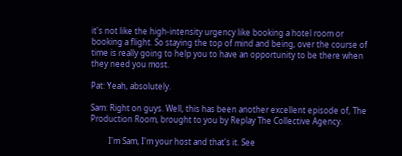it's not like the high-intensity urgency like booking a hotel room or booking a flight. So staying the top of mind and being, over the course of time is really going to help you to have an opportunity to be there when they need you most.

Pat: Yeah, absolutely.

Sam: Right on guys. Well, this has been another excellent episode of, The Production Room, brought to you by Replay The Collective Agency.

         I'm Sam, I'm your host and that's it. See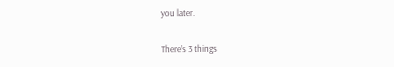you later.

There’s 3 things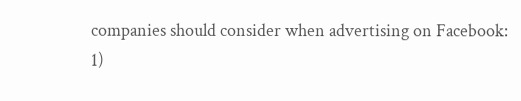companies should consider when advertising on Facebook:
1)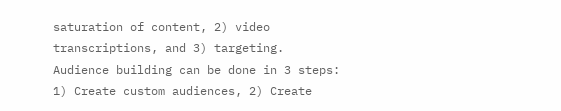saturation of content, 2) video transcriptions, and 3) targeting.
Audience building can be done in 3 steps:
1) Create custom audiences, 2) Create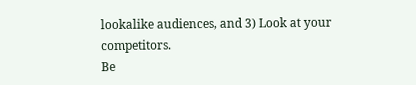lookalike audiences, and 3) Look at your competitors.
Be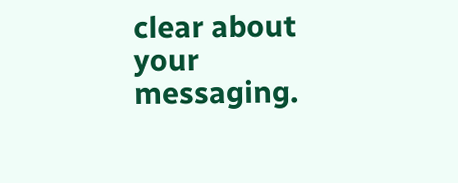clear about your messaging.